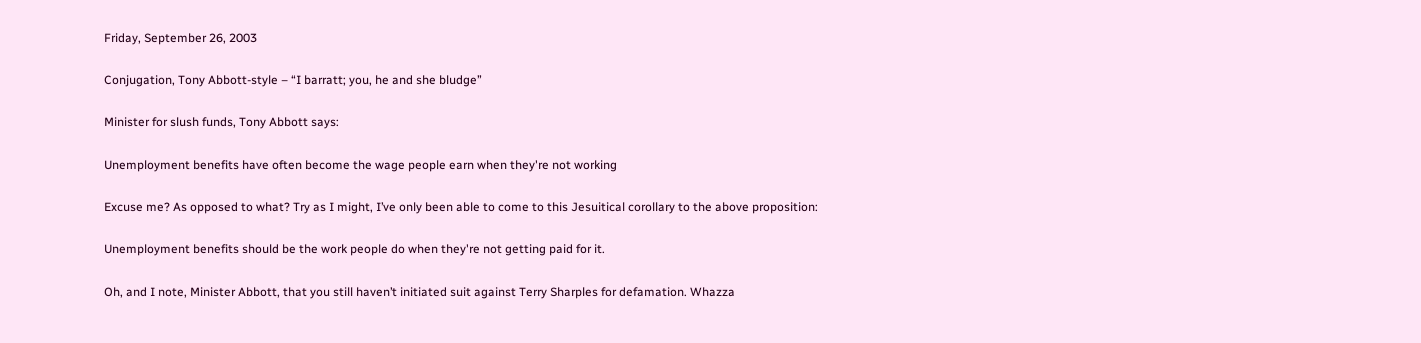Friday, September 26, 2003

Conjugation, Tony Abbott-style – “I barratt; you, he and she bludge”

Minister for slush funds, Tony Abbott says:

Unemployment benefits have often become the wage people earn when they're not working

Excuse me? As opposed to what? Try as I might, I’ve only been able to come to this Jesuitical corollary to the above proposition:

Unemployment benefits should be the work people do when they're not getting paid for it.

Oh, and I note, Minister Abbott, that you still haven’t initiated suit against Terry Sharples for defamation. Whazza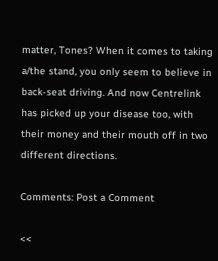matter, Tones? When it comes to taking a/the stand, you only seem to believe in back-seat driving. And now Centrelink has picked up your disease too, with their money and their mouth off in two different directions.

Comments: Post a Comment

<<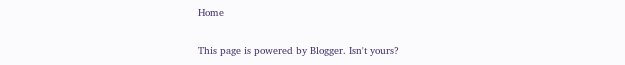Home

This page is powered by Blogger. Isn't yours?